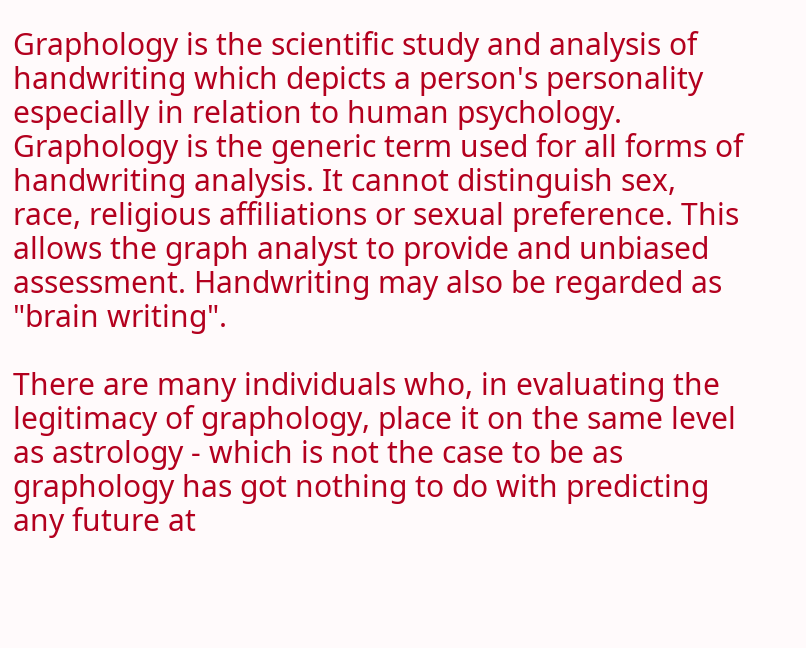Graphology is the scientific study and analysis of handwriting which depicts a person's personality especially in relation to human psychology. Graphology is the generic term used for all forms of handwriting analysis. It cannot distinguish sex, race, religious affiliations or sexual preference. This allows the graph analyst to provide and unbiased assessment. Handwriting may also be regarded as "brain writing".

There are many individuals who, in evaluating the legitimacy of graphology, place it on the same level as astrology - which is not the case to be as graphology has got nothing to do with predicting any future at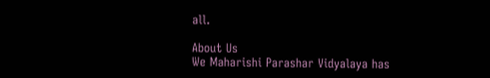all.

About Us
We Maharishi Parashar Vidyalaya has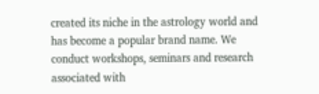created its niche in the astrology world and has become a popular brand name. We conduct workshops, seminars and research associated with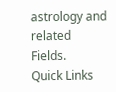astrology and related Fields.
Quick Links